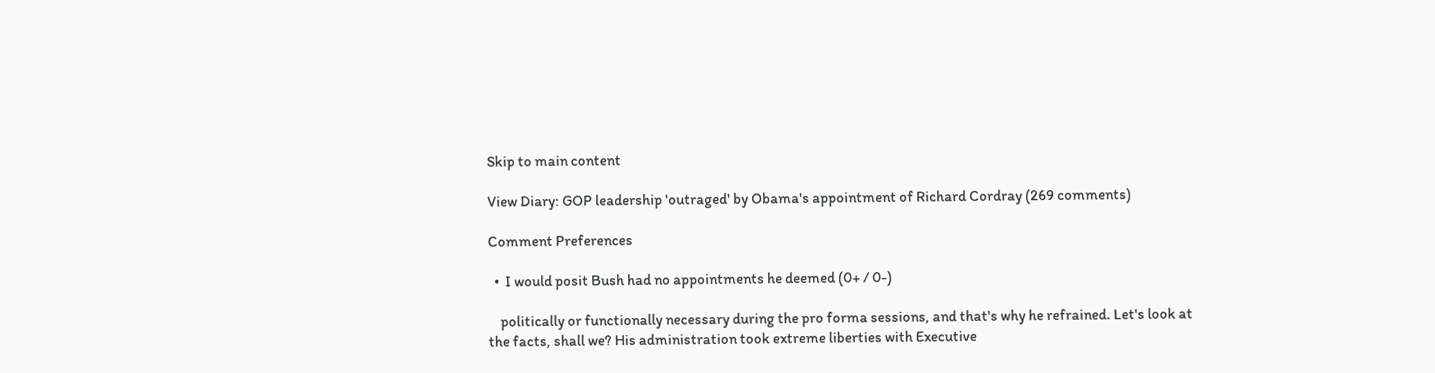Skip to main content

View Diary: GOP leadership 'outraged' by Obama's appointment of Richard Cordray (269 comments)

Comment Preferences

  •  I would posit Bush had no appointments he deemed (0+ / 0-)

    politically or functionally necessary during the pro forma sessions, and that's why he refrained. Let's look at the facts, shall we? His administration took extreme liberties with Executive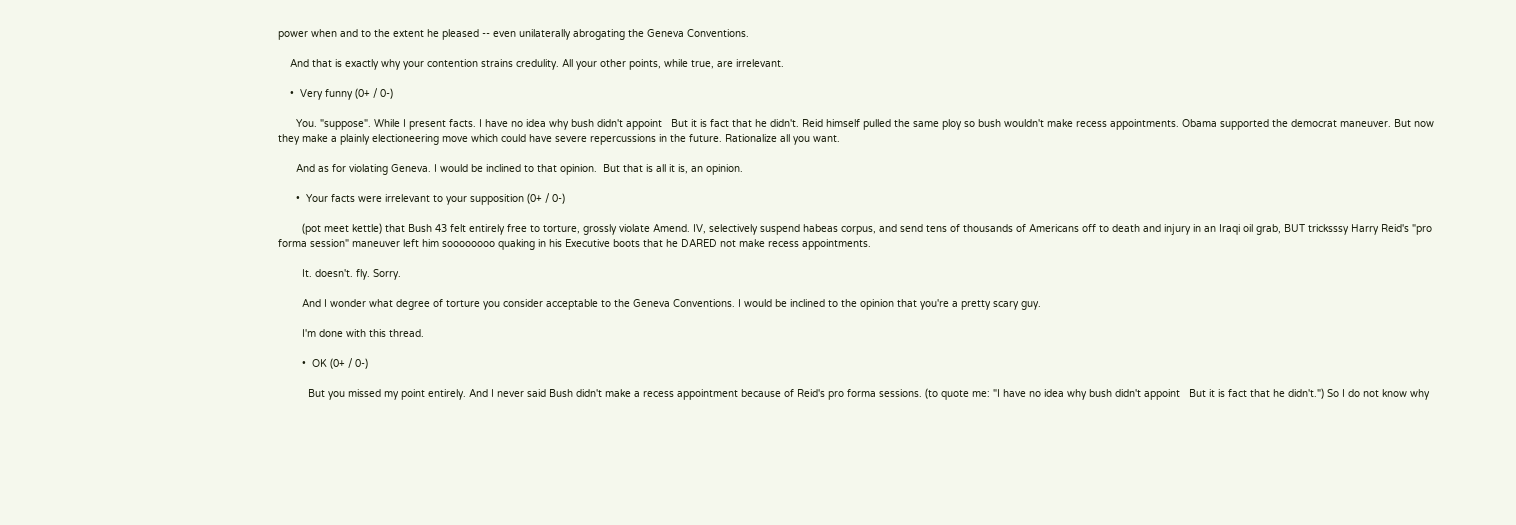power when and to the extent he pleased -- even unilaterally abrogating the Geneva Conventions.

    And that is exactly why your contention strains credulity. All your other points, while true, are irrelevant.

    •  Very funny (0+ / 0-)

      You. "suppose". While I present facts. I have no idea why bush didn't appoint   But it is fact that he didn't. Reid himself pulled the same ploy so bush wouldn't make recess appointments. Obama supported the democrat maneuver. But now they make a plainly electioneering move which could have severe repercussions in the future. Rationalize all you want.

      And as for violating Geneva. I would be inclined to that opinion.  But that is all it is, an opinion.

      •  Your facts were irrelevant to your supposition (0+ / 0-)

        (pot meet kettle) that Bush 43 felt entirely free to torture, grossly violate Amend. IV, selectively suspend habeas corpus, and send tens of thousands of Americans off to death and injury in an Iraqi oil grab, BUT tricksssy Harry Reid's "pro forma session" maneuver left him soooooooo quaking in his Executive boots that he DARED not make recess appointments.

        It. doesn't. fly. Sorry.

        And I wonder what degree of torture you consider acceptable to the Geneva Conventions. I would be inclined to the opinion that you're a pretty scary guy.

        I'm done with this thread.

        •  OK (0+ / 0-)

          But you missed my point entirely. And I never said Bush didn't make a recess appointment because of Reid's pro forma sessions. (to quote me: "I have no idea why bush didn't appoint   But it is fact that he didn't.") So I do not know why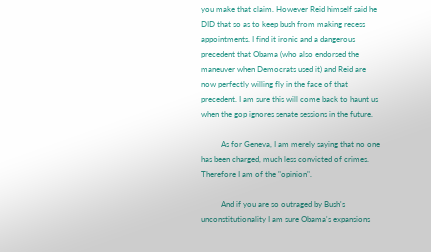you make that claim. However Reid himself said he DID that so as to keep bush from making recess appointments. I find it ironic and a dangerous precedent that Obama (who also endorsed the maneuver when Democrats used it) and Reid are now perfectly willing fly in the face of that precedent. I am sure this will come back to haunt us when the gop ignores senate sessions in the future.

          As for Geneva, I am merely saying that no one has been charged, much less convicted of crimes. Therefore I am of the "opinion".

          And if you are so outraged by Bush's unconstitutionality I am sure Obama's expansions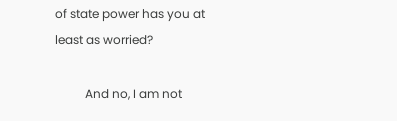of state power has you at least as worried?

          And no, I am not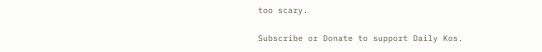too scary.

Subscribe or Donate to support Daily Kos.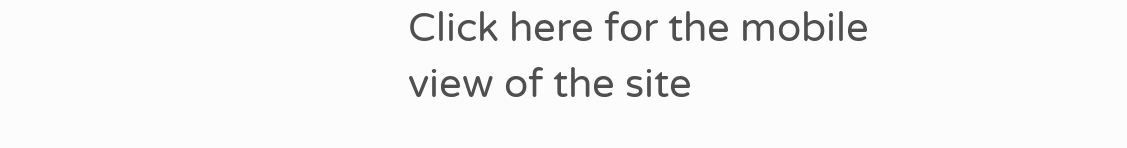Click here for the mobile view of the site